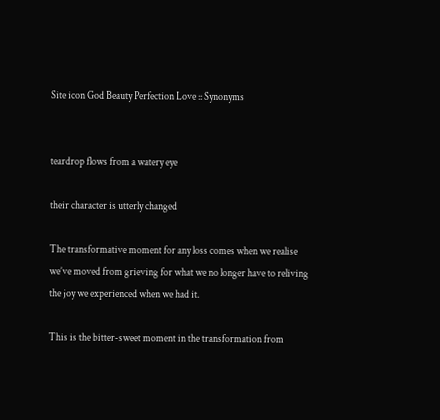Site icon God Beauty Perfection Love :: Synonyms


teardrop flows from a watery eye

their character is utterly changed

The transformative moment for any loss comes when we realise we’ve moved from grieving for what we no longer have to reliving the joy we experienced when we had it.

This is the bitter-sweet moment in the transformation from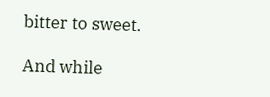bitter to sweet.

And while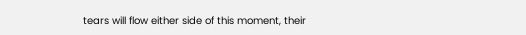tears will flow either side of this moment, their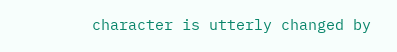character is utterly changed by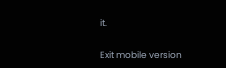it.

Exit mobile version